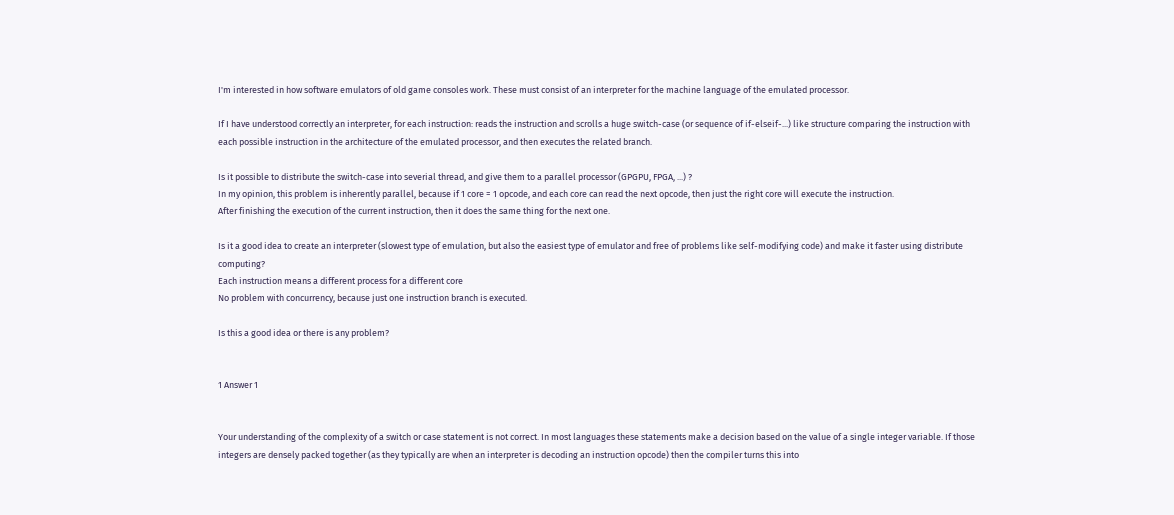I'm interested in how software emulators of old game consoles work. These must consist of an interpreter for the machine language of the emulated processor.

If I have understood correctly an interpreter, for each instruction: reads the instruction and scrolls a huge switch-case (or sequence of if-elseif-...) like structure comparing the instruction with each possible instruction in the architecture of the emulated processor, and then executes the related branch.

Is it possible to distribute the switch-case into severial thread, and give them to a parallel processor (GPGPU, FPGA, ...) ?
In my opinion, this problem is inherently parallel, because if 1 core = 1 opcode, and each core can read the next opcode, then just the right core will execute the instruction.
After finishing the execution of the current instruction, then it does the same thing for the next one.

Is it a good idea to create an interpreter (slowest type of emulation, but also the easiest type of emulator and free of problems like self-modifying code) and make it faster using distribute computing?
Each instruction means a different process for a different core
No problem with concurrency, because just one instruction branch is executed.

Is this a good idea or there is any problem?


1 Answer 1


Your understanding of the complexity of a switch or case statement is not correct. In most languages these statements make a decision based on the value of a single integer variable. If those integers are densely packed together (as they typically are when an interpreter is decoding an instruction opcode) then the compiler turns this into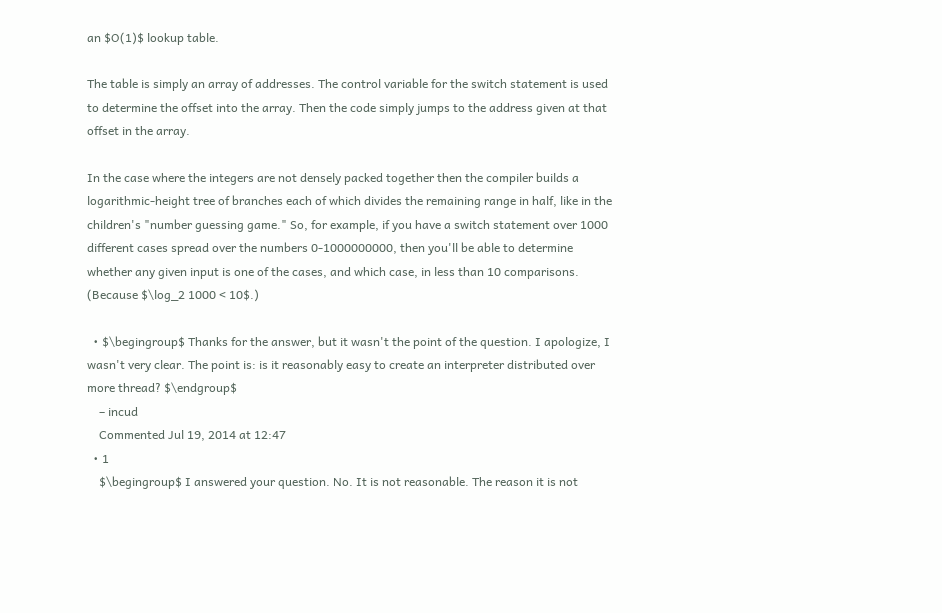an $O(1)$ lookup table.

The table is simply an array of addresses. The control variable for the switch statement is used to determine the offset into the array. Then the code simply jumps to the address given at that offset in the array.

In the case where the integers are not densely packed together then the compiler builds a logarithmic-height tree of branches each of which divides the remaining range in half, like in the children's "number guessing game." So, for example, if you have a switch statement over 1000 different cases spread over the numbers 0-1000000000, then you'll be able to determine whether any given input is one of the cases, and which case, in less than 10 comparisons. (Because $\log_2 1000 < 10$.)

  • $\begingroup$ Thanks for the answer, but it wasn't the point of the question. I apologize, I wasn't very clear. The point is: is it reasonably easy to create an interpreter distributed over more thread? $\endgroup$
    – incud
    Commented Jul 19, 2014 at 12:47
  • 1
    $\begingroup$ I answered your question. No. It is not reasonable. The reason it is not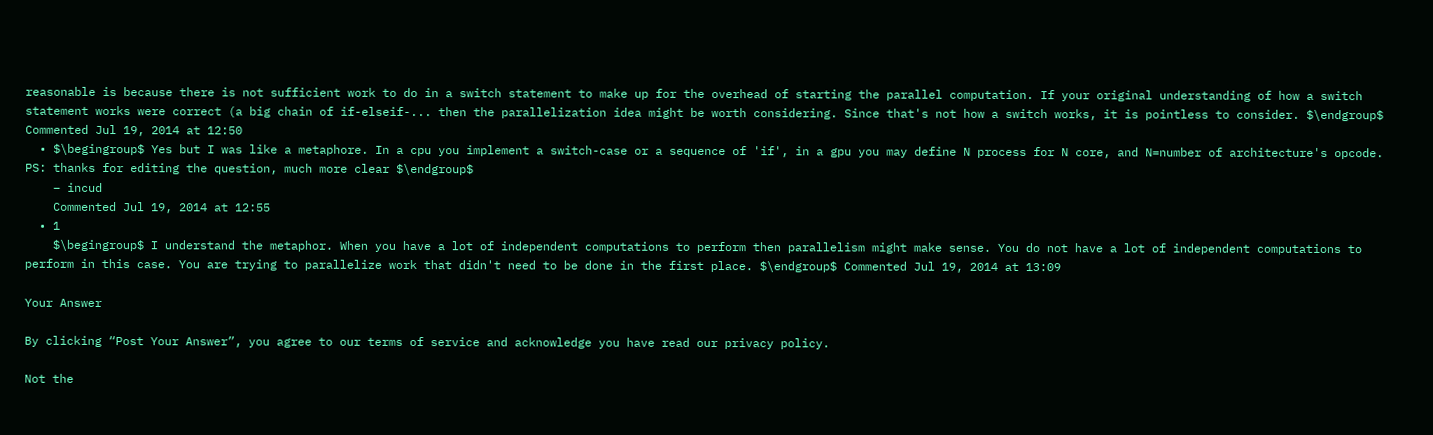reasonable is because there is not sufficient work to do in a switch statement to make up for the overhead of starting the parallel computation. If your original understanding of how a switch statement works were correct (a big chain of if-elseif-... then the parallelization idea might be worth considering. Since that's not how a switch works, it is pointless to consider. $\endgroup$ Commented Jul 19, 2014 at 12:50
  • $\begingroup$ Yes but I was like a metaphore. In a cpu you implement a switch-case or a sequence of 'if', in a gpu you may define N process for N core, and N=number of architecture's opcode. PS: thanks for editing the question, much more clear $\endgroup$
    – incud
    Commented Jul 19, 2014 at 12:55
  • 1
    $\begingroup$ I understand the metaphor. When you have a lot of independent computations to perform then parallelism might make sense. You do not have a lot of independent computations to perform in this case. You are trying to parallelize work that didn't need to be done in the first place. $\endgroup$ Commented Jul 19, 2014 at 13:09

Your Answer

By clicking “Post Your Answer”, you agree to our terms of service and acknowledge you have read our privacy policy.

Not the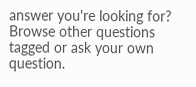answer you're looking for? Browse other questions tagged or ask your own question.